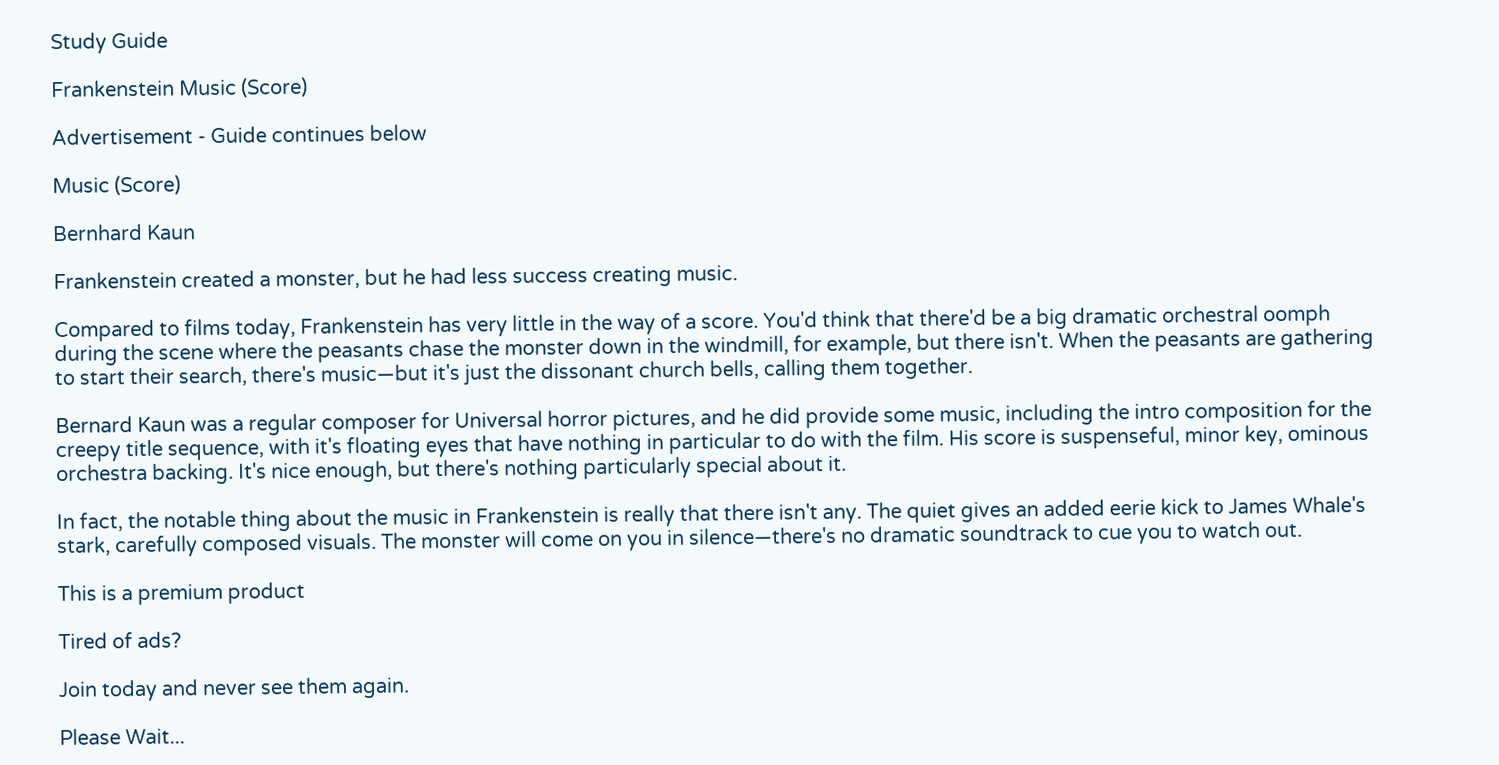Study Guide

Frankenstein Music (Score)

Advertisement - Guide continues below

Music (Score)

Bernhard Kaun

Frankenstein created a monster, but he had less success creating music.

Compared to films today, Frankenstein has very little in the way of a score. You'd think that there'd be a big dramatic orchestral oomph during the scene where the peasants chase the monster down in the windmill, for example, but there isn't. When the peasants are gathering to start their search, there's music—but it's just the dissonant church bells, calling them together.

Bernard Kaun was a regular composer for Universal horror pictures, and he did provide some music, including the intro composition for the creepy title sequence, with it's floating eyes that have nothing in particular to do with the film. His score is suspenseful, minor key, ominous orchestra backing. It's nice enough, but there's nothing particularly special about it.

In fact, the notable thing about the music in Frankenstein is really that there isn't any. The quiet gives an added eerie kick to James Whale's stark, carefully composed visuals. The monster will come on you in silence—there's no dramatic soundtrack to cue you to watch out.

This is a premium product

Tired of ads?

Join today and never see them again.

Please Wait...